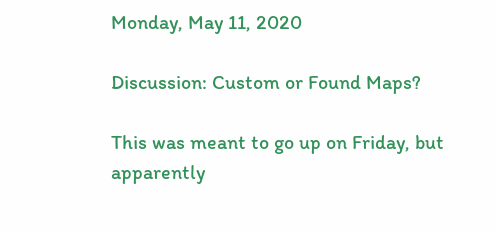Monday, May 11, 2020

Discussion: Custom or Found Maps?

This was meant to go up on Friday, but apparently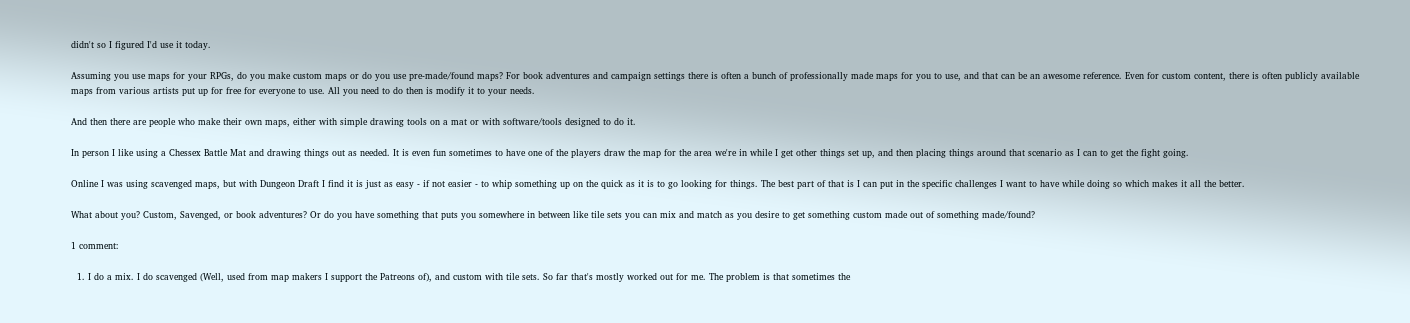didn't so I figured I'd use it today.

Assuming you use maps for your RPGs, do you make custom maps or do you use pre-made/found maps? For book adventures and campaign settings there is often a bunch of professionally made maps for you to use, and that can be an awesome reference. Even for custom content, there is often publicly available maps from various artists put up for free for everyone to use. All you need to do then is modify it to your needs.

And then there are people who make their own maps, either with simple drawing tools on a mat or with software/tools designed to do it.

In person I like using a Chessex Battle Mat and drawing things out as needed. It is even fun sometimes to have one of the players draw the map for the area we're in while I get other things set up, and then placing things around that scenario as I can to get the fight going.

Online I was using scavenged maps, but with Dungeon Draft I find it is just as easy - if not easier - to whip something up on the quick as it is to go looking for things. The best part of that is I can put in the specific challenges I want to have while doing so which makes it all the better.

What about you? Custom, Savenged, or book adventures? Or do you have something that puts you somewhere in between like tile sets you can mix and match as you desire to get something custom made out of something made/found?

1 comment:

  1. I do a mix. I do scavenged (Well, used from map makers I support the Patreons of), and custom with tile sets. So far that's mostly worked out for me. The problem is that sometimes the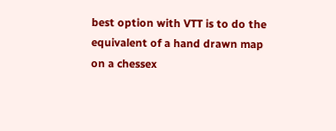best option with VTT is to do the equivalent of a hand drawn map on a chessex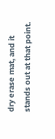dry erase mat, and it stands out at that point.